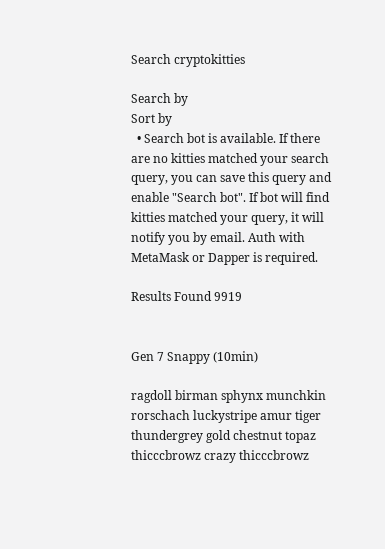Search cryptokitties

Search by
Sort by
  • Search bot is available. If there are no kitties matched your search query, you can save this query and enable "Search bot". If bot will find kitties matched your query, it will notify you by email. Auth with MetaMask or Dapper is required.

Results Found 9919


Gen 7 Snappy (10min)

ragdoll birman sphynx munchkin
rorschach luckystripe amur tiger
thundergrey gold chestnut topaz
thicccbrowz crazy thicccbrowz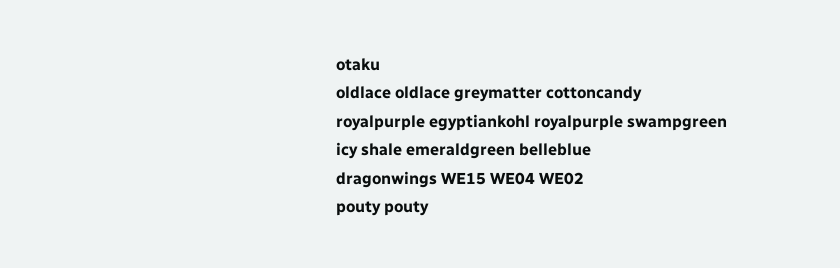otaku
oldlace oldlace greymatter cottoncandy
royalpurple egyptiankohl royalpurple swampgreen
icy shale emeraldgreen belleblue
dragonwings WE15 WE04 WE02
pouty pouty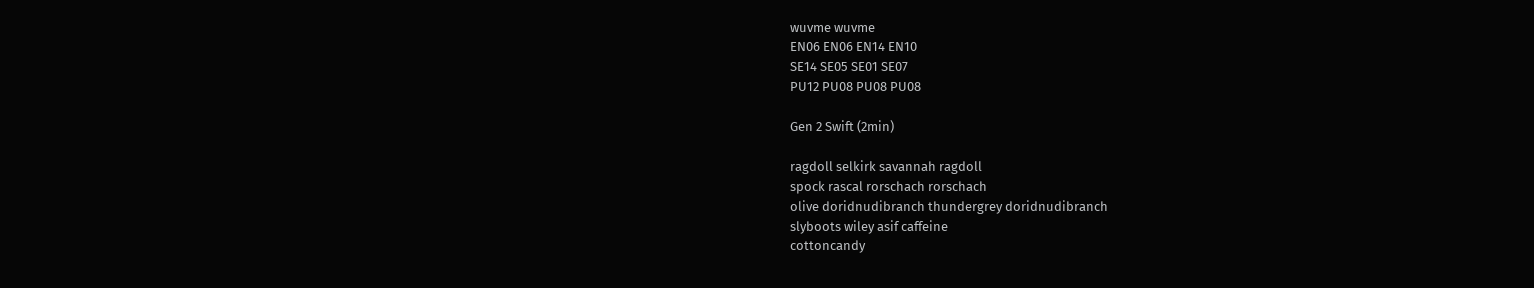wuvme wuvme
EN06 EN06 EN14 EN10
SE14 SE05 SE01 SE07
PU12 PU08 PU08 PU08

Gen 2 Swift (2min)

ragdoll selkirk savannah ragdoll
spock rascal rorschach rorschach
olive doridnudibranch thundergrey doridnudibranch
slyboots wiley asif caffeine
cottoncandy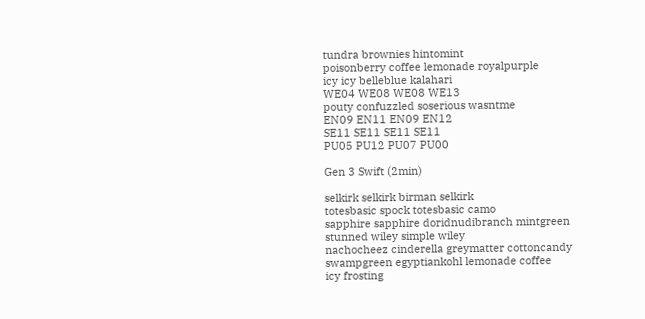tundra brownies hintomint
poisonberry coffee lemonade royalpurple
icy icy belleblue kalahari
WE04 WE08 WE08 WE13
pouty confuzzled soserious wasntme
EN09 EN11 EN09 EN12
SE11 SE11 SE11 SE11
PU05 PU12 PU07 PU00

Gen 3 Swift (2min)

selkirk selkirk birman selkirk
totesbasic spock totesbasic camo
sapphire sapphire doridnudibranch mintgreen
stunned wiley simple wiley
nachocheez cinderella greymatter cottoncandy
swampgreen egyptiankohl lemonade coffee
icy frosting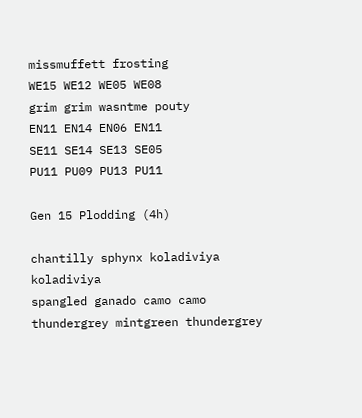missmuffett frosting
WE15 WE12 WE05 WE08
grim grim wasntme pouty
EN11 EN14 EN06 EN11
SE11 SE14 SE13 SE05
PU11 PU09 PU13 PU11

Gen 15 Plodding (4h)

chantilly sphynx koladiviya koladiviya
spangled ganado camo camo
thundergrey mintgreen thundergrey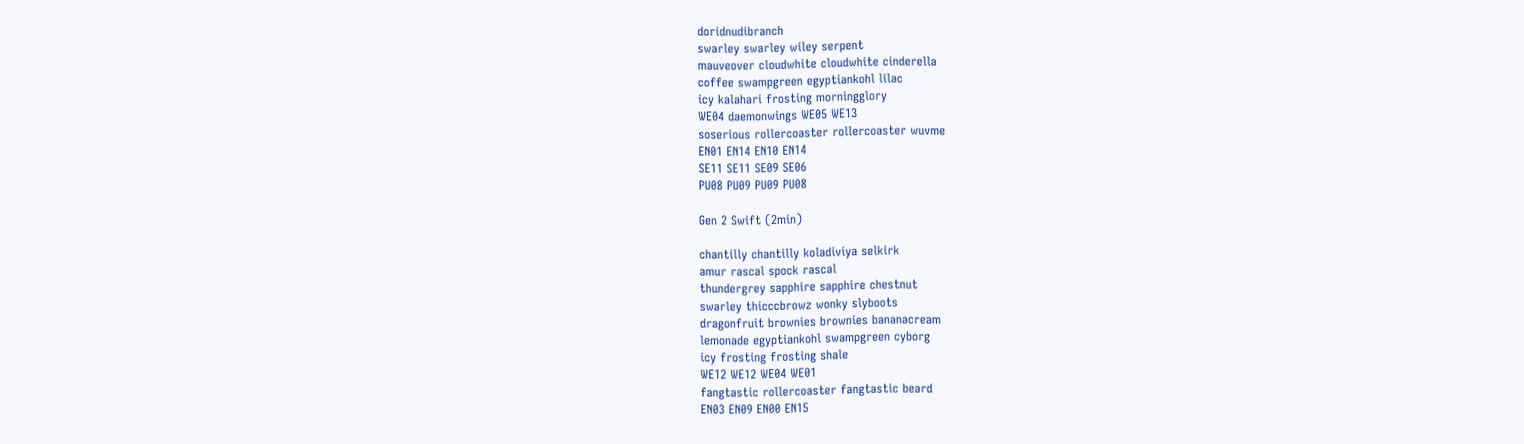doridnudibranch
swarley swarley wiley serpent
mauveover cloudwhite cloudwhite cinderella
coffee swampgreen egyptiankohl lilac
icy kalahari frosting morningglory
WE04 daemonwings WE05 WE13
soserious rollercoaster rollercoaster wuvme
EN01 EN14 EN10 EN14
SE11 SE11 SE09 SE06
PU08 PU09 PU09 PU08

Gen 2 Swift (2min)

chantilly chantilly koladiviya selkirk
amur rascal spock rascal
thundergrey sapphire sapphire chestnut
swarley thicccbrowz wonky slyboots
dragonfruit brownies brownies bananacream
lemonade egyptiankohl swampgreen cyborg
icy frosting frosting shale
WE12 WE12 WE04 WE01
fangtastic rollercoaster fangtastic beard
EN03 EN09 EN00 EN15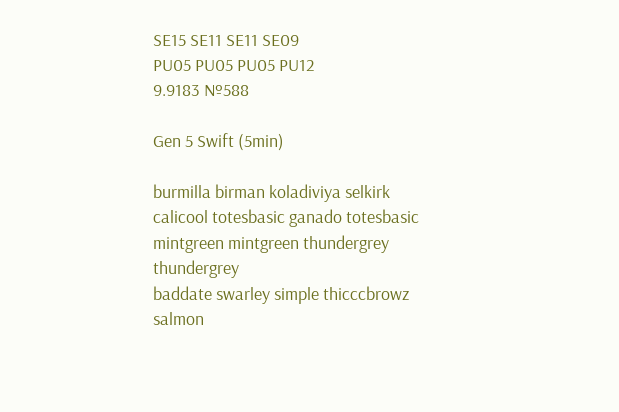SE15 SE11 SE11 SE09
PU05 PU05 PU05 PU12
9.9183 №588

Gen 5 Swift (5min)

burmilla birman koladiviya selkirk
calicool totesbasic ganado totesbasic
mintgreen mintgreen thundergrey thundergrey
baddate swarley simple thicccbrowz
salmon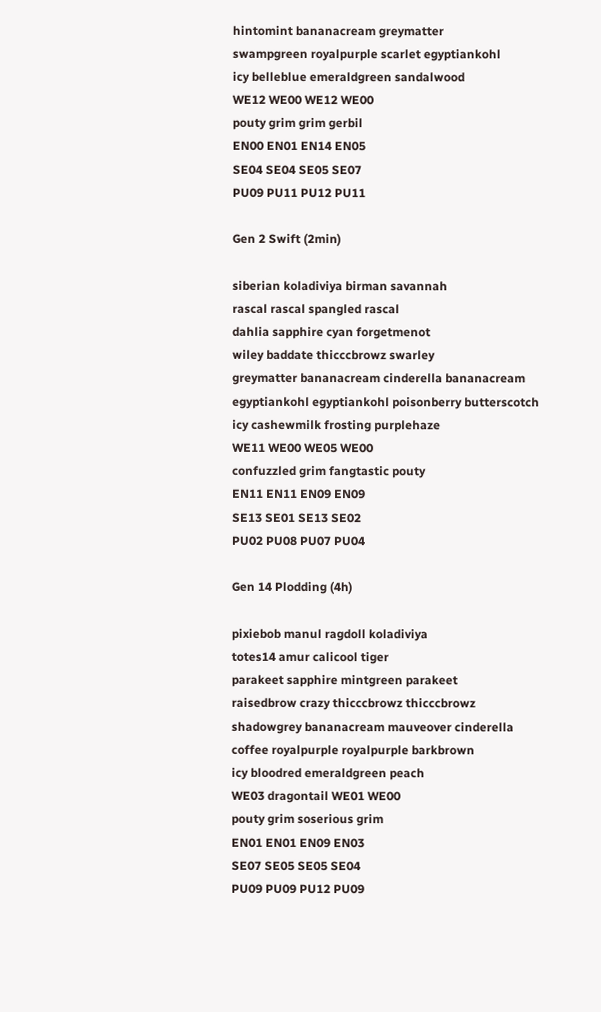hintomint bananacream greymatter
swampgreen royalpurple scarlet egyptiankohl
icy belleblue emeraldgreen sandalwood
WE12 WE00 WE12 WE00
pouty grim grim gerbil
EN00 EN01 EN14 EN05
SE04 SE04 SE05 SE07
PU09 PU11 PU12 PU11

Gen 2 Swift (2min)

siberian koladiviya birman savannah
rascal rascal spangled rascal
dahlia sapphire cyan forgetmenot
wiley baddate thicccbrowz swarley
greymatter bananacream cinderella bananacream
egyptiankohl egyptiankohl poisonberry butterscotch
icy cashewmilk frosting purplehaze
WE11 WE00 WE05 WE00
confuzzled grim fangtastic pouty
EN11 EN11 EN09 EN09
SE13 SE01 SE13 SE02
PU02 PU08 PU07 PU04

Gen 14 Plodding (4h)

pixiebob manul ragdoll koladiviya
totes14 amur calicool tiger
parakeet sapphire mintgreen parakeet
raisedbrow crazy thicccbrowz thicccbrowz
shadowgrey bananacream mauveover cinderella
coffee royalpurple royalpurple barkbrown
icy bloodred emeraldgreen peach
WE03 dragontail WE01 WE00
pouty grim soserious grim
EN01 EN01 EN09 EN03
SE07 SE05 SE05 SE04
PU09 PU09 PU12 PU09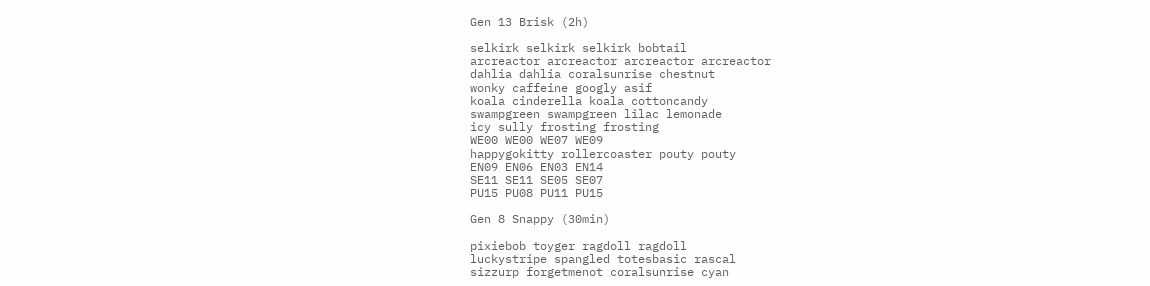Gen 13 Brisk (2h)

selkirk selkirk selkirk bobtail
arcreactor arcreactor arcreactor arcreactor
dahlia dahlia coralsunrise chestnut
wonky caffeine googly asif
koala cinderella koala cottoncandy
swampgreen swampgreen lilac lemonade
icy sully frosting frosting
WE00 WE00 WE07 WE09
happygokitty rollercoaster pouty pouty
EN09 EN06 EN03 EN14
SE11 SE11 SE05 SE07
PU15 PU08 PU11 PU15

Gen 8 Snappy (30min)

pixiebob toyger ragdoll ragdoll
luckystripe spangled totesbasic rascal
sizzurp forgetmenot coralsunrise cyan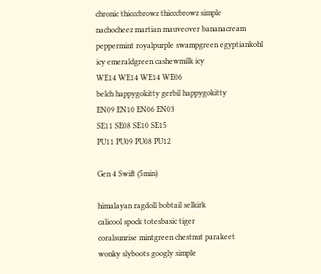chronic thicccbrowz thicccbrowz simple
nachocheez martian mauveover bananacream
peppermint royalpurple swampgreen egyptiankohl
icy emeraldgreen cashewmilk icy
WE14 WE14 WE14 WE06
belch happygokitty gerbil happygokitty
EN09 EN10 EN06 EN03
SE11 SE08 SE10 SE15
PU11 PU09 PU08 PU12

Gen 4 Swift (5min)

himalayan ragdoll bobtail selkirk
calicool spock totesbasic tiger
coralsunrise mintgreen chestnut parakeet
wonky slyboots googly simple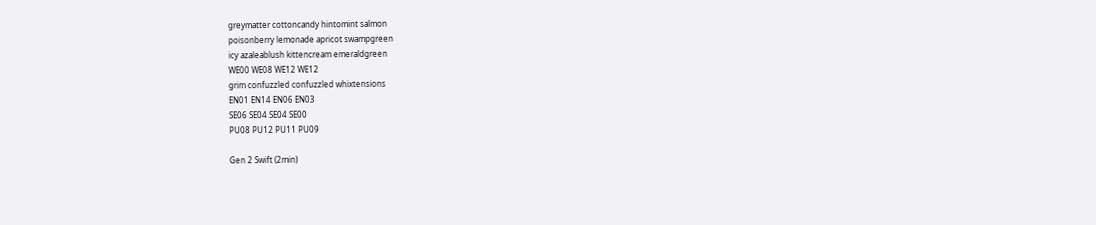greymatter cottoncandy hintomint salmon
poisonberry lemonade apricot swampgreen
icy azaleablush kittencream emeraldgreen
WE00 WE08 WE12 WE12
grim confuzzled confuzzled whixtensions
EN01 EN14 EN06 EN03
SE06 SE04 SE04 SE00
PU08 PU12 PU11 PU09

Gen 2 Swift (2min)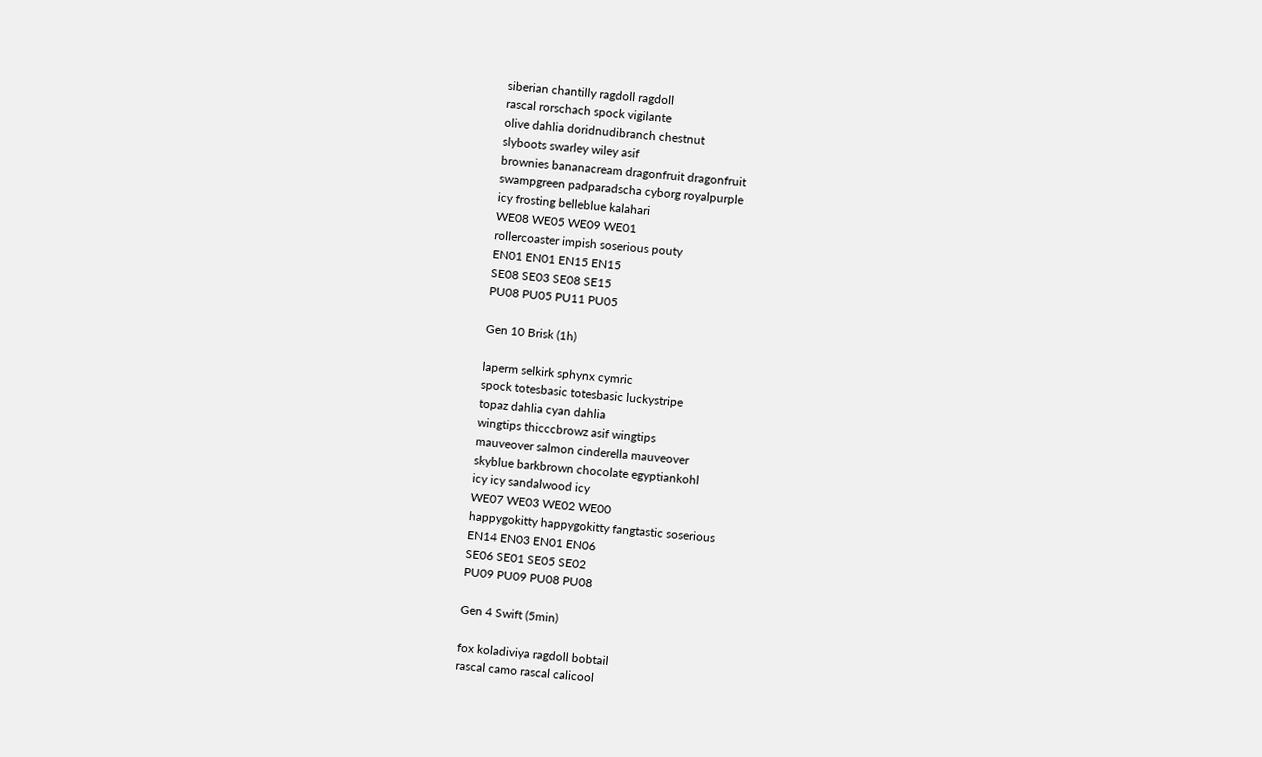siberian chantilly ragdoll ragdoll
rascal rorschach spock vigilante
olive dahlia doridnudibranch chestnut
slyboots swarley wiley asif
brownies bananacream dragonfruit dragonfruit
swampgreen padparadscha cyborg royalpurple
icy frosting belleblue kalahari
WE08 WE05 WE09 WE01
rollercoaster impish soserious pouty
EN01 EN01 EN15 EN15
SE08 SE03 SE08 SE15
PU08 PU05 PU11 PU05

Gen 10 Brisk (1h)

laperm selkirk sphynx cymric
spock totesbasic totesbasic luckystripe
topaz dahlia cyan dahlia
wingtips thicccbrowz asif wingtips
mauveover salmon cinderella mauveover
skyblue barkbrown chocolate egyptiankohl
icy icy sandalwood icy
WE07 WE03 WE02 WE00
happygokitty happygokitty fangtastic soserious
EN14 EN03 EN01 EN06
SE06 SE01 SE05 SE02
PU09 PU09 PU08 PU08

Gen 4 Swift (5min)

fox koladiviya ragdoll bobtail
rascal camo rascal calicool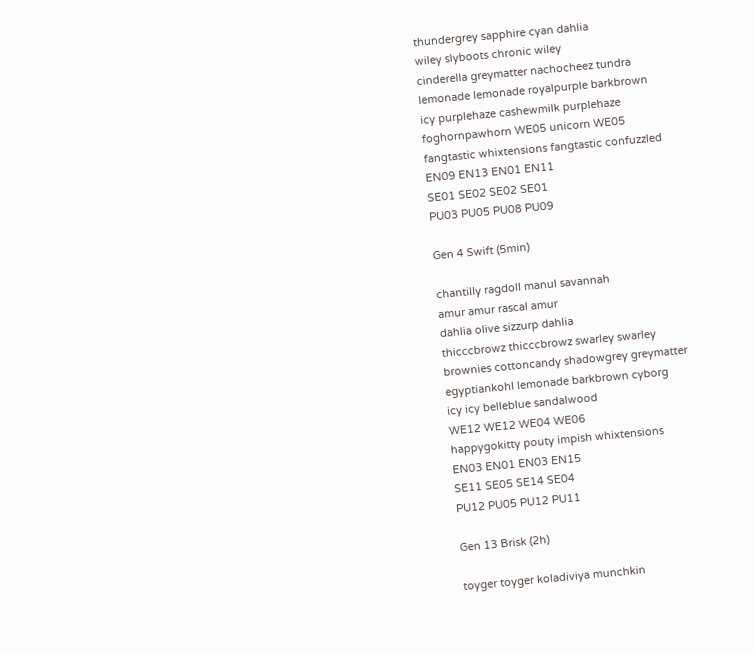thundergrey sapphire cyan dahlia
wiley slyboots chronic wiley
cinderella greymatter nachocheez tundra
lemonade lemonade royalpurple barkbrown
icy purplehaze cashewmilk purplehaze
foghornpawhorn WE05 unicorn WE05
fangtastic whixtensions fangtastic confuzzled
EN09 EN13 EN01 EN11
SE01 SE02 SE02 SE01
PU03 PU05 PU08 PU09

Gen 4 Swift (5min)

chantilly ragdoll manul savannah
amur amur rascal amur
dahlia olive sizzurp dahlia
thicccbrowz thicccbrowz swarley swarley
brownies cottoncandy shadowgrey greymatter
egyptiankohl lemonade barkbrown cyborg
icy icy belleblue sandalwood
WE12 WE12 WE04 WE06
happygokitty pouty impish whixtensions
EN03 EN01 EN03 EN15
SE11 SE05 SE14 SE04
PU12 PU05 PU12 PU11

Gen 13 Brisk (2h)

toyger toyger koladiviya munchkin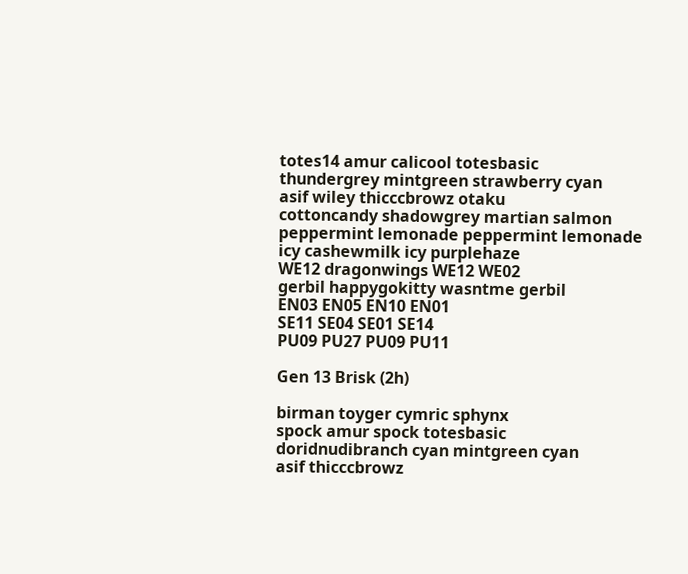totes14 amur calicool totesbasic
thundergrey mintgreen strawberry cyan
asif wiley thicccbrowz otaku
cottoncandy shadowgrey martian salmon
peppermint lemonade peppermint lemonade
icy cashewmilk icy purplehaze
WE12 dragonwings WE12 WE02
gerbil happygokitty wasntme gerbil
EN03 EN05 EN10 EN01
SE11 SE04 SE01 SE14
PU09 PU27 PU09 PU11

Gen 13 Brisk (2h)

birman toyger cymric sphynx
spock amur spock totesbasic
doridnudibranch cyan mintgreen cyan
asif thicccbrowz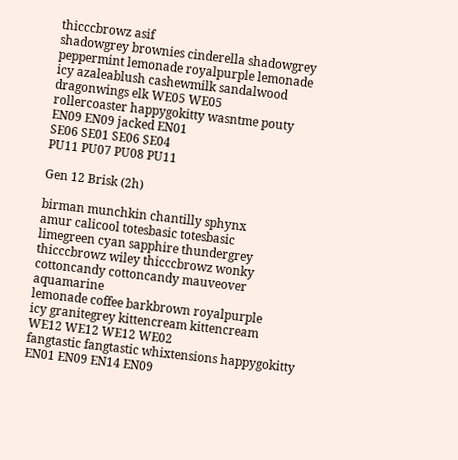thicccbrowz asif
shadowgrey brownies cinderella shadowgrey
peppermint lemonade royalpurple lemonade
icy azaleablush cashewmilk sandalwood
dragonwings elk WE05 WE05
rollercoaster happygokitty wasntme pouty
EN09 EN09 jacked EN01
SE06 SE01 SE06 SE04
PU11 PU07 PU08 PU11

Gen 12 Brisk (2h)

birman munchkin chantilly sphynx
amur calicool totesbasic totesbasic
limegreen cyan sapphire thundergrey
thicccbrowz wiley thicccbrowz wonky
cottoncandy cottoncandy mauveover aquamarine
lemonade coffee barkbrown royalpurple
icy granitegrey kittencream kittencream
WE12 WE12 WE12 WE02
fangtastic fangtastic whixtensions happygokitty
EN01 EN09 EN14 EN09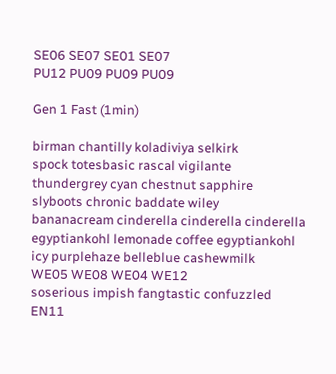SE06 SE07 SE01 SE07
PU12 PU09 PU09 PU09

Gen 1 Fast (1min)

birman chantilly koladiviya selkirk
spock totesbasic rascal vigilante
thundergrey cyan chestnut sapphire
slyboots chronic baddate wiley
bananacream cinderella cinderella cinderella
egyptiankohl lemonade coffee egyptiankohl
icy purplehaze belleblue cashewmilk
WE05 WE08 WE04 WE12
soserious impish fangtastic confuzzled
EN11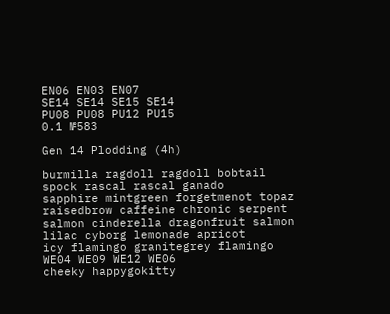EN06 EN03 EN07
SE14 SE14 SE15 SE14
PU08 PU08 PU12 PU15
0.1 №583

Gen 14 Plodding (4h)

burmilla ragdoll ragdoll bobtail
spock rascal rascal ganado
sapphire mintgreen forgetmenot topaz
raisedbrow caffeine chronic serpent
salmon cinderella dragonfruit salmon
lilac cyborg lemonade apricot
icy flamingo granitegrey flamingo
WE04 WE09 WE12 WE06
cheeky happygokitty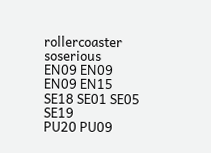rollercoaster soserious
EN09 EN09 EN09 EN15
SE18 SE01 SE05 SE19
PU20 PU09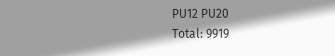PU12 PU20
Total: 9919